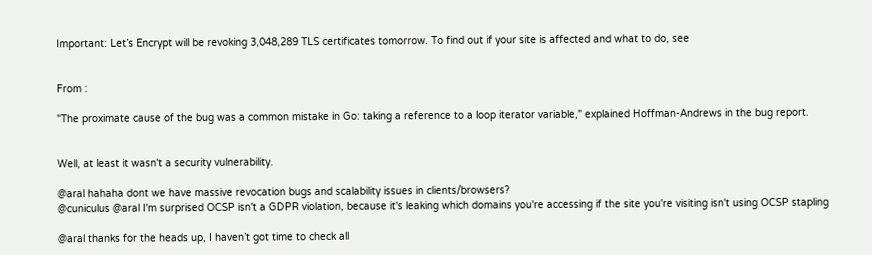Important: Let’s Encrypt will be revoking 3,048,289 TLS certificates tomorrow. To find out if your site is affected and what to do, see


From :

"The proximate cause of the bug was a common mistake in Go: taking a reference to a loop iterator variable," explained Hoffman-Andrews in the bug report.


Well, at least it wasn't a security vulnerability.

@aral hahaha dont we have massive revocation bugs and scalability issues in clients/browsers?
@cuniculus @aral I'm surprised OCSP isn't a GDPR violation, because it's leaking which domains you're accessing if the site you're visiting isn't using OCSP stapling

@aral thanks for the heads up, I haven’t got time to check all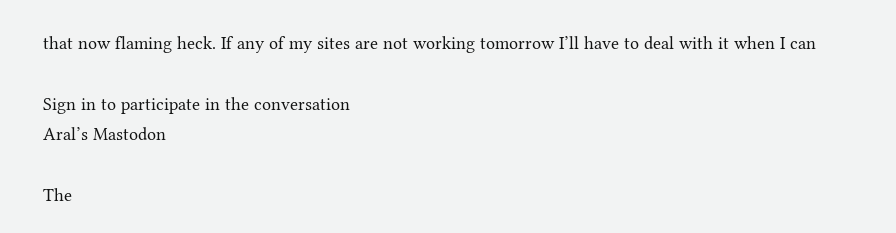that now flaming heck. If any of my sites are not working tomorrow I’ll have to deal with it when I can

Sign in to participate in the conversation
Aral’s Mastodon

The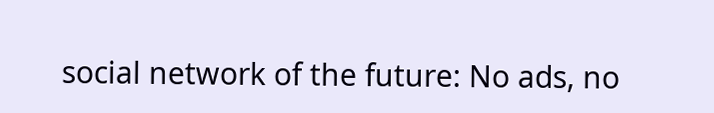social network of the future: No ads, no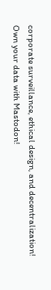corporate surveillance, ethical design, and decentralization! Own your data with Mastodon!